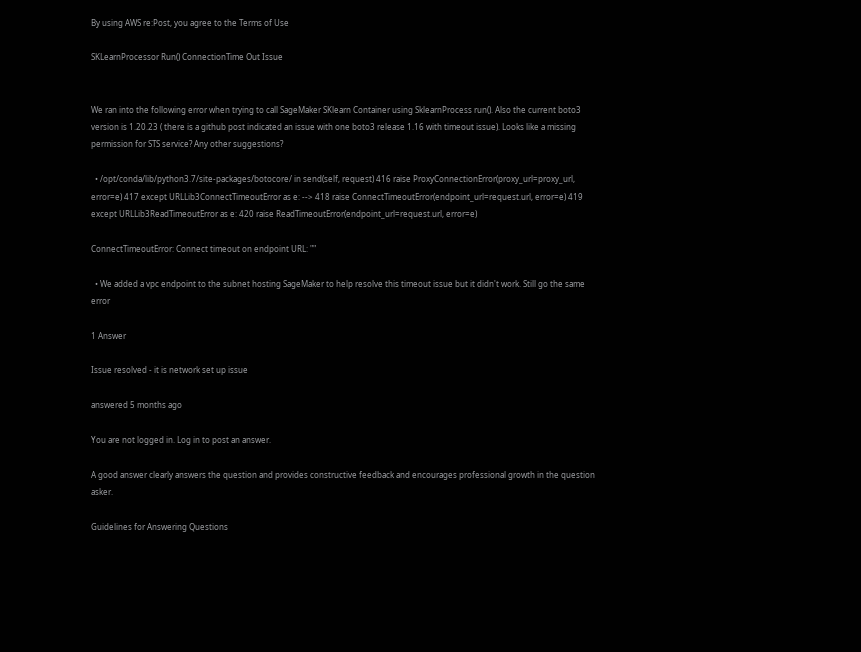By using AWS re:Post, you agree to the Terms of Use

SKLearnProcessor Run() ConnectionTime Out Issue


We ran into the following error when trying to call SageMaker SKlearn Container using SklearnProcess run(). Also the current boto3 version is 1.20.23 ( there is a github post indicated an issue with one boto3 release 1.16 with timeout issue). Looks like a missing permission for STS service? Any other suggestions?

  • /opt/conda/lib/python3.7/site-packages/botocore/ in send(self, request) 416 raise ProxyConnectionError(proxy_url=proxy_url, error=e) 417 except URLLib3ConnectTimeoutError as e: --> 418 raise ConnectTimeoutError(endpoint_url=request.url, error=e) 419 except URLLib3ReadTimeoutError as e: 420 raise ReadTimeoutError(endpoint_url=request.url, error=e)

ConnectTimeoutError: Connect timeout on endpoint URL: ""

  • We added a vpc endpoint to the subnet hosting SageMaker to help resolve this timeout issue but it didn't work. Still go the same error

1 Answer

Issue resolved - it is network set up issue

answered 5 months ago

You are not logged in. Log in to post an answer.

A good answer clearly answers the question and provides constructive feedback and encourages professional growth in the question asker.

Guidelines for Answering Questions